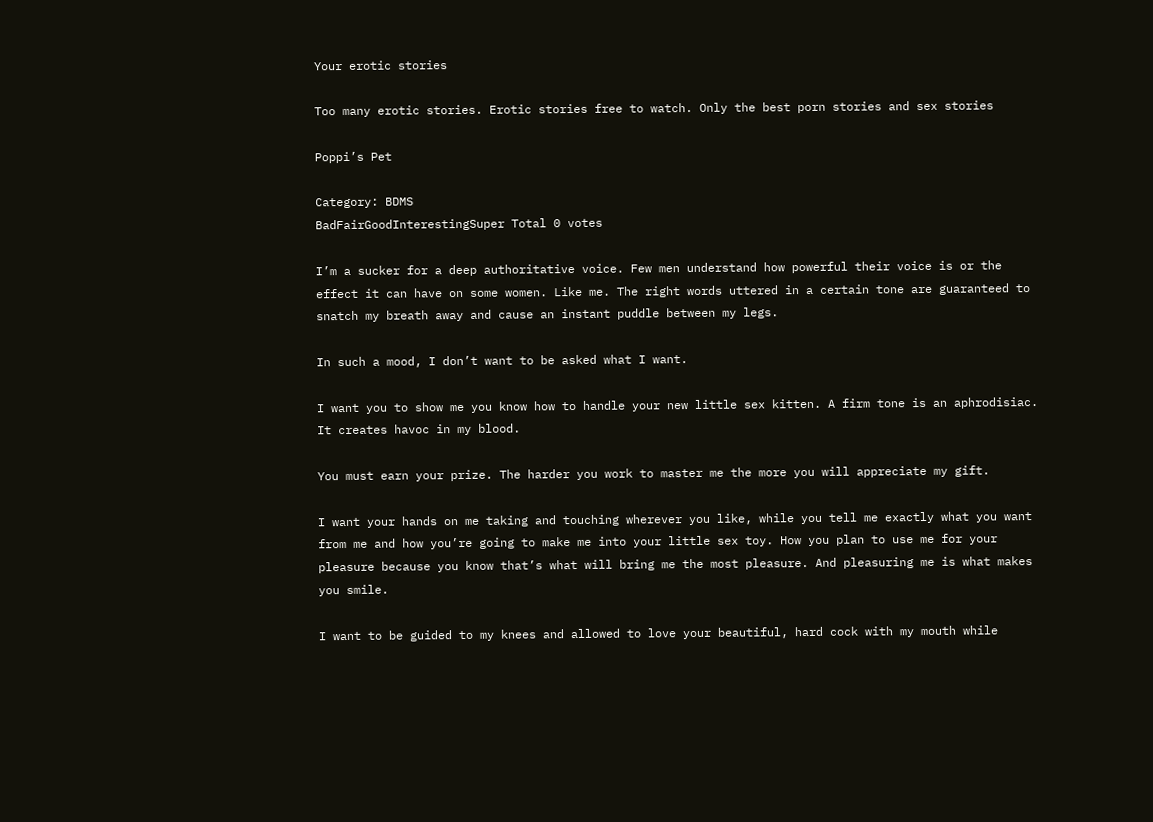Your erotic stories

Too many erotic stories. Erotic stories free to watch. Only the best porn stories and sex stories

Poppi’s Pet

Category: BDMS
BadFairGoodInterestingSuper Total 0 votes

I’m a sucker for a deep authoritative voice. Few men understand how powerful their voice is or the effect it can have on some women. Like me. The right words uttered in a certain tone are guaranteed to snatch my breath away and cause an instant puddle between my legs.

In such a mood, I don’t want to be asked what I want.

I want you to show me you know how to handle your new little sex kitten. A firm tone is an aphrodisiac. It creates havoc in my blood.

You must earn your prize. The harder you work to master me the more you will appreciate my gift.

I want your hands on me taking and touching wherever you like, while you tell me exactly what you want from me and how you’re going to make me into your little sex toy. How you plan to use me for your pleasure because you know that’s what will bring me the most pleasure. And pleasuring me is what makes you smile.

I want to be guided to my knees and allowed to love your beautiful, hard cock with my mouth while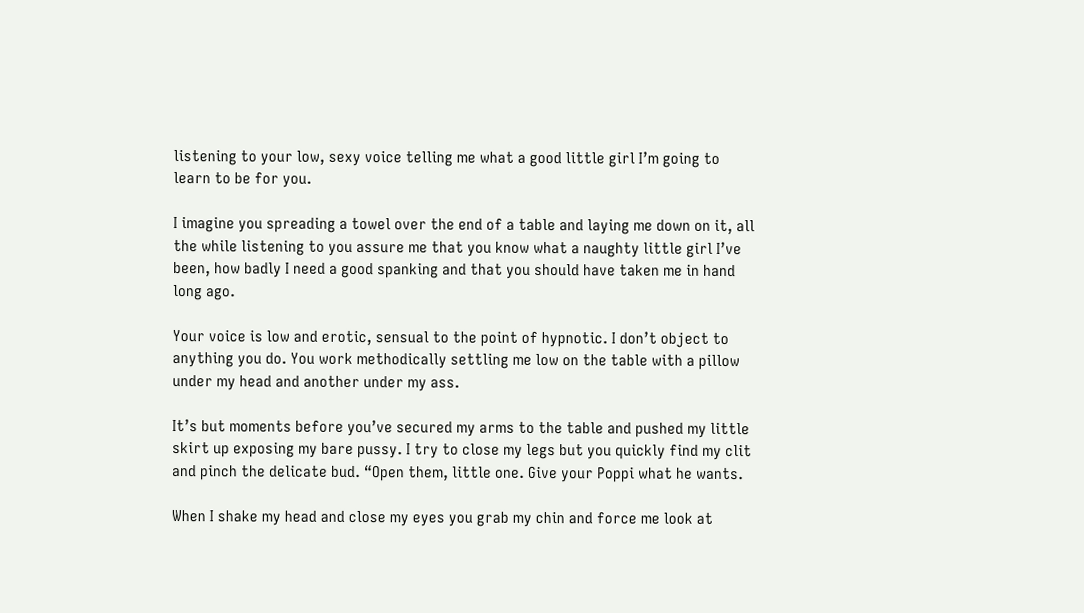listening to your low, sexy voice telling me what a good little girl I’m going to learn to be for you.

I imagine you spreading a towel over the end of a table and laying me down on it, all the while listening to you assure me that you know what a naughty little girl I’ve been, how badly I need a good spanking and that you should have taken me in hand long ago.

Your voice is low and erotic, sensual to the point of hypnotic. I don’t object to anything you do. You work methodically settling me low on the table with a pillow under my head and another under my ass.

It’s but moments before you’ve secured my arms to the table and pushed my little skirt up exposing my bare pussy. I try to close my legs but you quickly find my clit and pinch the delicate bud. “Open them, little one. Give your Poppi what he wants.

When I shake my head and close my eyes you grab my chin and force me look at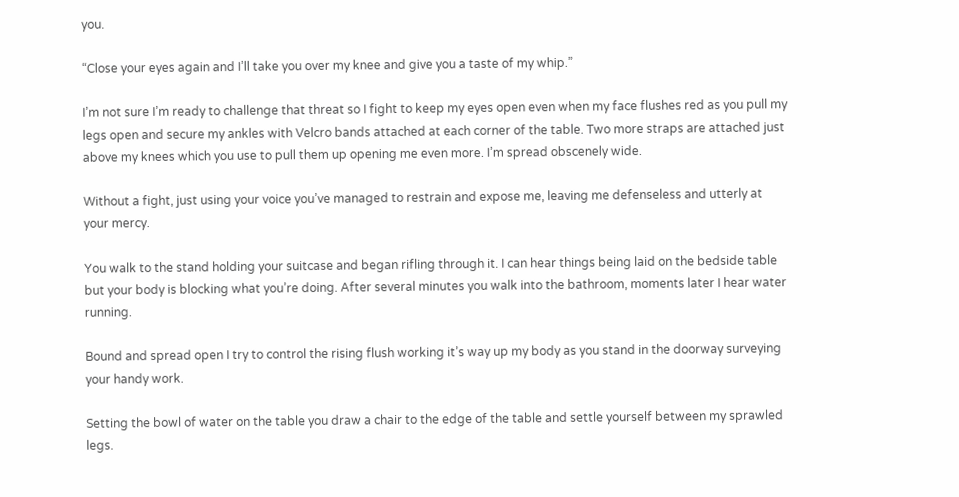you.

“Close your eyes again and I’ll take you over my knee and give you a taste of my whip.”

I’m not sure I’m ready to challenge that threat so I fight to keep my eyes open even when my face flushes red as you pull my legs open and secure my ankles with Velcro bands attached at each corner of the table. Two more straps are attached just above my knees which you use to pull them up opening me even more. I’m spread obscenely wide.

Without a fight, just using your voice you’ve managed to restrain and expose me, leaving me defenseless and utterly at your mercy.

You walk to the stand holding your suitcase and began rifling through it. I can hear things being laid on the bedside table but your body is blocking what you’re doing. After several minutes you walk into the bathroom, moments later I hear water running.

Bound and spread open I try to control the rising flush working it’s way up my body as you stand in the doorway surveying your handy work.

Setting the bowl of water on the table you draw a chair to the edge of the table and settle yourself between my sprawled legs.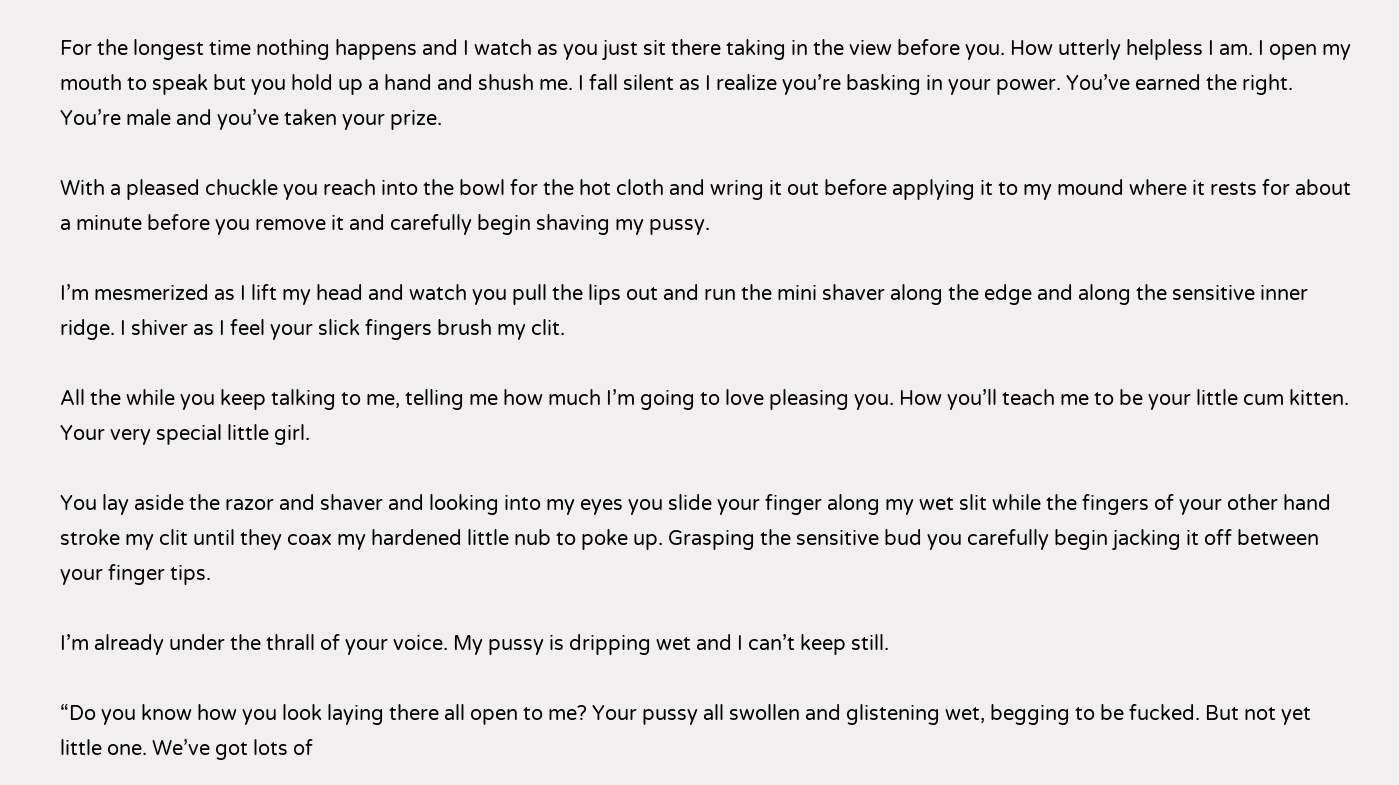For the longest time nothing happens and I watch as you just sit there taking in the view before you. How utterly helpless I am. I open my mouth to speak but you hold up a hand and shush me. I fall silent as I realize you’re basking in your power. You’ve earned the right. You’re male and you’ve taken your prize.

With a pleased chuckle you reach into the bowl for the hot cloth and wring it out before applying it to my mound where it rests for about a minute before you remove it and carefully begin shaving my pussy.

I’m mesmerized as I lift my head and watch you pull the lips out and run the mini shaver along the edge and along the sensitive inner ridge. I shiver as I feel your slick fingers brush my clit.

All the while you keep talking to me, telling me how much I’m going to love pleasing you. How you’ll teach me to be your little cum kitten. Your very special little girl.

You lay aside the razor and shaver and looking into my eyes you slide your finger along my wet slit while the fingers of your other hand stroke my clit until they coax my hardened little nub to poke up. Grasping the sensitive bud you carefully begin jacking it off between your finger tips.

I’m already under the thrall of your voice. My pussy is dripping wet and I can’t keep still.

“Do you know how you look laying there all open to me? Your pussy all swollen and glistening wet, begging to be fucked. But not yet little one. We’ve got lots of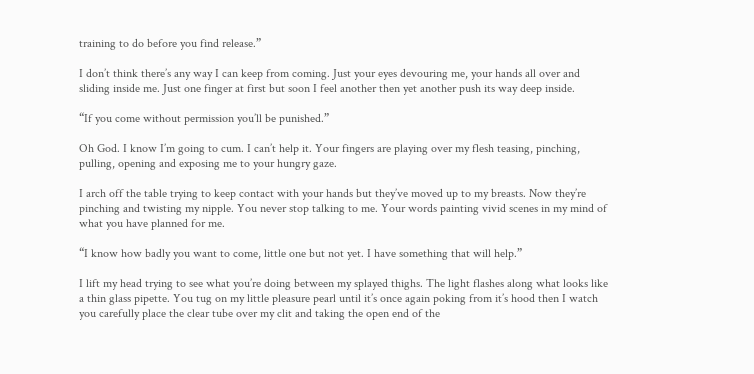training to do before you find release.”

I don’t think there’s any way I can keep from coming. Just your eyes devouring me, your hands all over and sliding inside me. Just one finger at first but soon I feel another then yet another push its way deep inside.

“If you come without permission you’ll be punished.”

Oh God. I know I’m going to cum. I can’t help it. Your fingers are playing over my flesh teasing, pinching, pulling, opening and exposing me to your hungry gaze.

I arch off the table trying to keep contact with your hands but they’ve moved up to my breasts. Now they’re pinching and twisting my nipple. You never stop talking to me. Your words painting vivid scenes in my mind of what you have planned for me.

“I know how badly you want to come, little one but not yet. I have something that will help.”

I lift my head trying to see what you’re doing between my splayed thighs. The light flashes along what looks like a thin glass pipette. You tug on my little pleasure pearl until it’s once again poking from it’s hood then I watch you carefully place the clear tube over my clit and taking the open end of the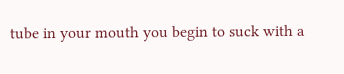tube in your mouth you begin to suck with a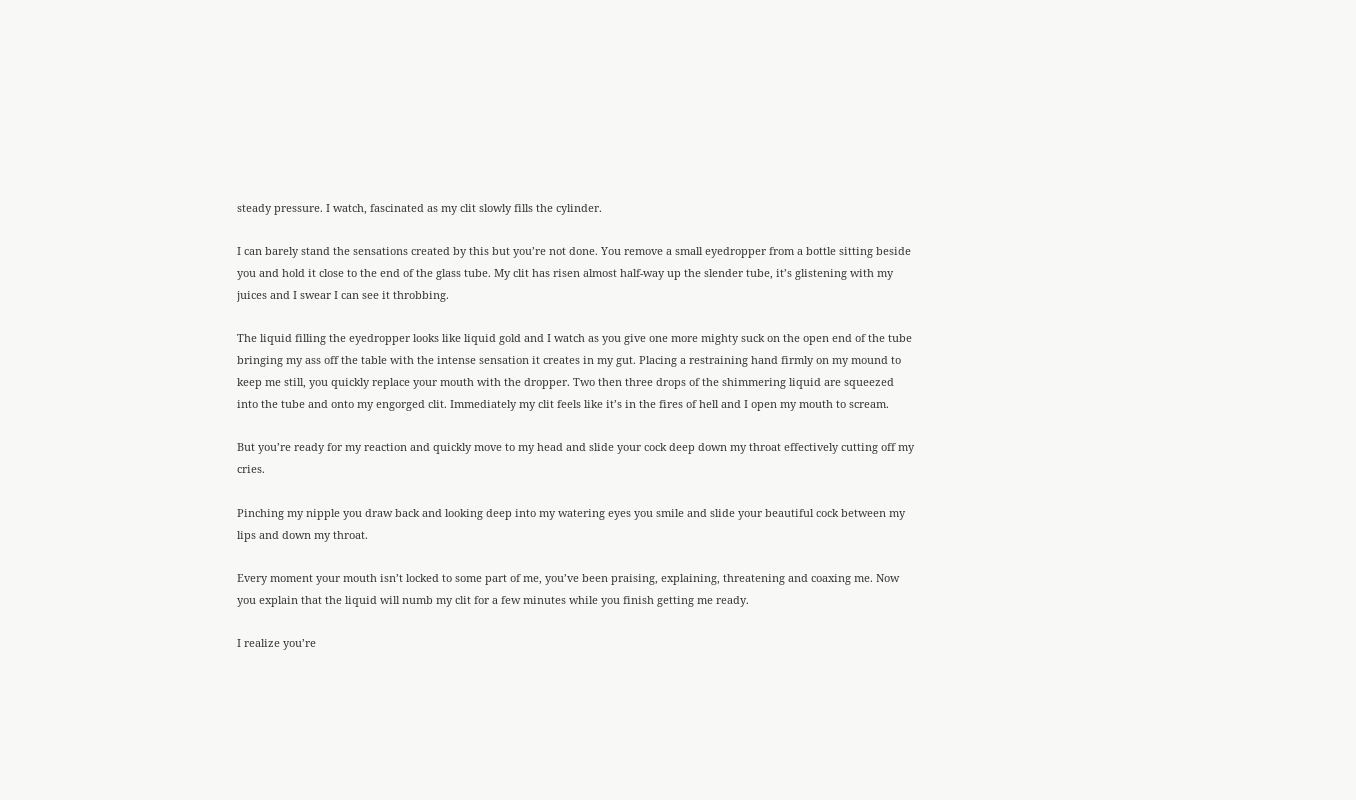steady pressure. I watch, fascinated as my clit slowly fills the cylinder.

I can barely stand the sensations created by this but you’re not done. You remove a small eyedropper from a bottle sitting beside you and hold it close to the end of the glass tube. My clit has risen almost half-way up the slender tube, it’s glistening with my juices and I swear I can see it throbbing.

The liquid filling the eyedropper looks like liquid gold and I watch as you give one more mighty suck on the open end of the tube bringing my ass off the table with the intense sensation it creates in my gut. Placing a restraining hand firmly on my mound to keep me still, you quickly replace your mouth with the dropper. Two then three drops of the shimmering liquid are squeezed into the tube and onto my engorged clit. Immediately my clit feels like it’s in the fires of hell and I open my mouth to scream.

But you’re ready for my reaction and quickly move to my head and slide your cock deep down my throat effectively cutting off my cries.

Pinching my nipple you draw back and looking deep into my watering eyes you smile and slide your beautiful cock between my lips and down my throat.

Every moment your mouth isn’t locked to some part of me, you’ve been praising, explaining, threatening and coaxing me. Now you explain that the liquid will numb my clit for a few minutes while you finish getting me ready.

I realize you’re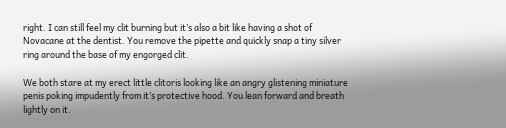right. I can still feel my clit burning but it’s also a bit like having a shot of Novacane at the dentist. You remove the pipette and quickly snap a tiny silver ring around the base of my engorged clit.

We both stare at my erect little clitoris looking like an angry glistening miniature penis poking impudently from it’s protective hood. You lean forward and breath lightly on it.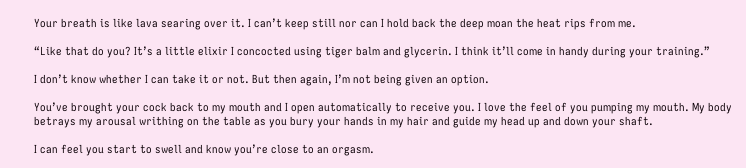Your breath is like lava searing over it. I can’t keep still nor can I hold back the deep moan the heat rips from me.

“Like that do you? It’s a little elixir I concocted using tiger balm and glycerin. I think it’ll come in handy during your training.”

I don’t know whether I can take it or not. But then again, I’m not being given an option.

You’ve brought your cock back to my mouth and I open automatically to receive you. I love the feel of you pumping my mouth. My body betrays my arousal writhing on the table as you bury your hands in my hair and guide my head up and down your shaft.

I can feel you start to swell and know you’re close to an orgasm.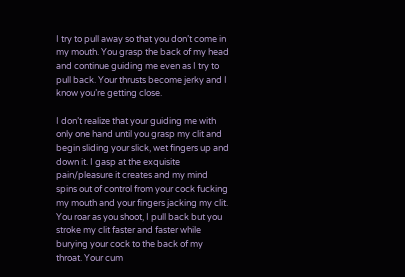I try to pull away so that you don’t come in my mouth. You grasp the back of my head and continue guiding me even as I try to pull back. Your thrusts become jerky and I know you’re getting close.

I don’t realize that your guiding me with only one hand until you grasp my clit and begin sliding your slick, wet fingers up and down it. I gasp at the exquisite pain/pleasure it creates and my mind spins out of control from your cock fucking my mouth and your fingers jacking my clit. You roar as you shoot, I pull back but you stroke my clit faster and faster while burying your cock to the back of my throat. Your cum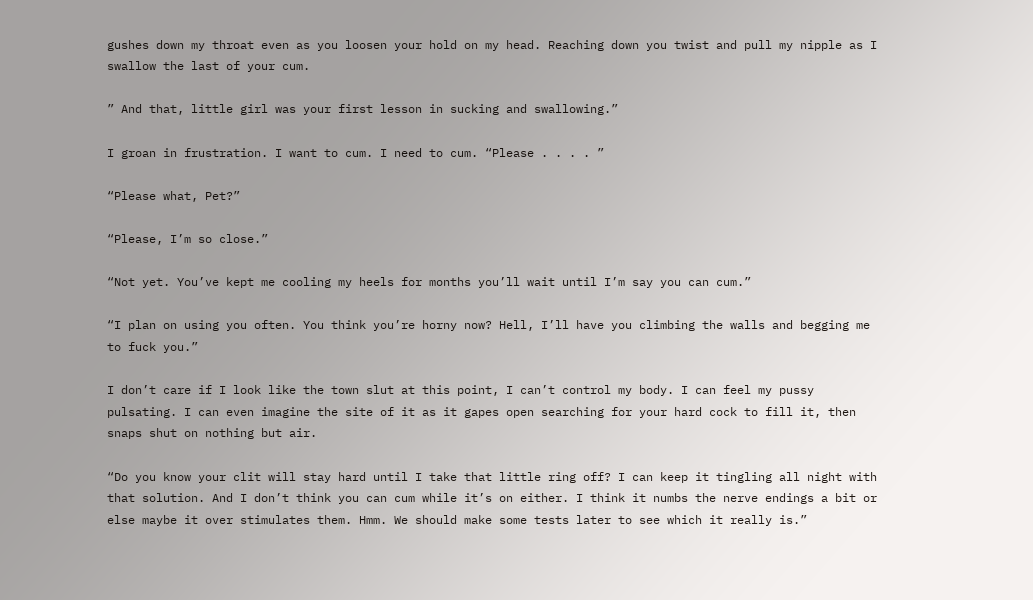gushes down my throat even as you loosen your hold on my head. Reaching down you twist and pull my nipple as I swallow the last of your cum.

” And that, little girl was your first lesson in sucking and swallowing.”

I groan in frustration. I want to cum. I need to cum. “Please . . . . ”

“Please what, Pet?”

“Please, I’m so close.”

“Not yet. You’ve kept me cooling my heels for months you’ll wait until I’m say you can cum.”

“I plan on using you often. You think you’re horny now? Hell, I’ll have you climbing the walls and begging me to fuck you.”

I don’t care if I look like the town slut at this point, I can’t control my body. I can feel my pussy pulsating. I can even imagine the site of it as it gapes open searching for your hard cock to fill it, then snaps shut on nothing but air.

“Do you know your clit will stay hard until I take that little ring off? I can keep it tingling all night with that solution. And I don’t think you can cum while it’s on either. I think it numbs the nerve endings a bit or else maybe it over stimulates them. Hmm. We should make some tests later to see which it really is.”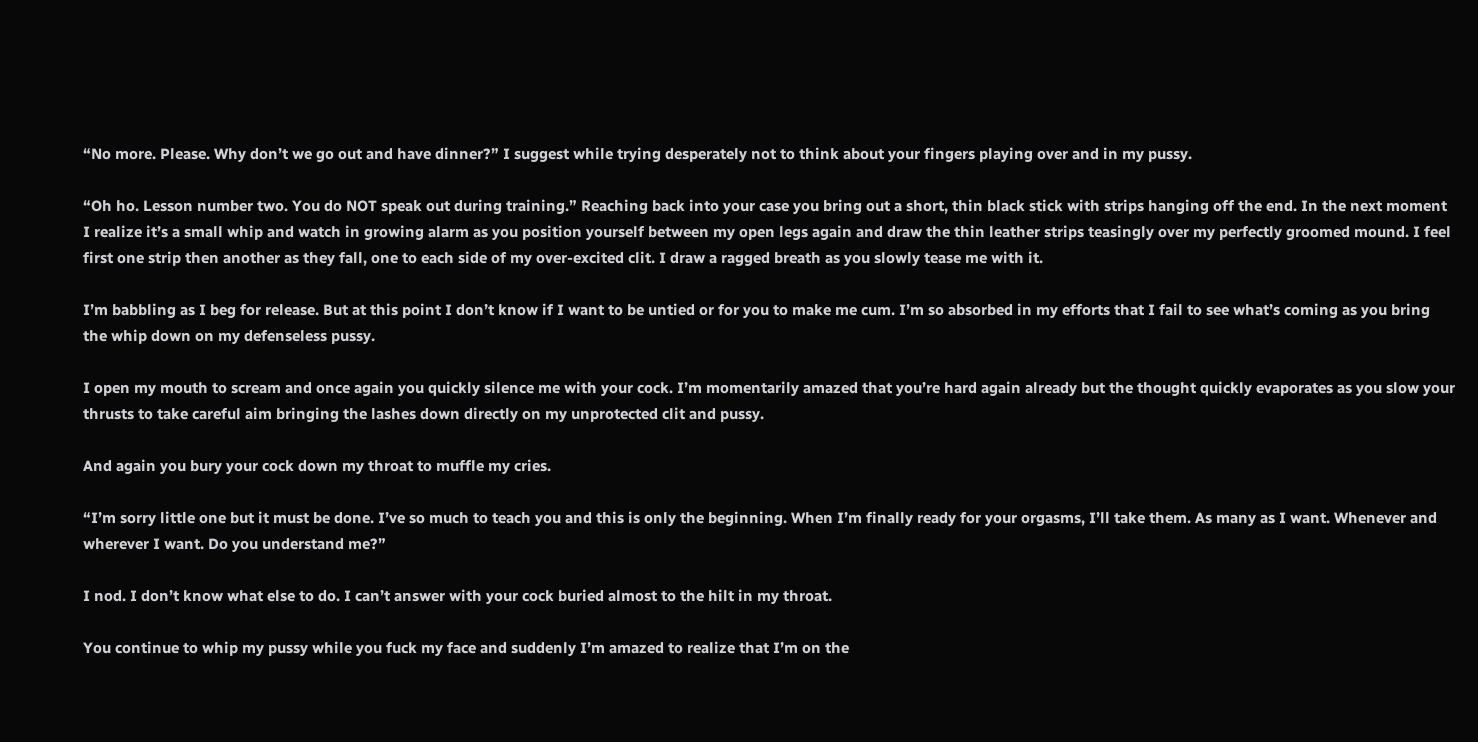“No more. Please. Why don’t we go out and have dinner?” I suggest while trying desperately not to think about your fingers playing over and in my pussy.

“Oh ho. Lesson number two. You do NOT speak out during training.” Reaching back into your case you bring out a short, thin black stick with strips hanging off the end. In the next moment I realize it’s a small whip and watch in growing alarm as you position yourself between my open legs again and draw the thin leather strips teasingly over my perfectly groomed mound. I feel first one strip then another as they fall, one to each side of my over-excited clit. I draw a ragged breath as you slowly tease me with it.

I’m babbling as I beg for release. But at this point I don’t know if I want to be untied or for you to make me cum. I’m so absorbed in my efforts that I fail to see what’s coming as you bring the whip down on my defenseless pussy.

I open my mouth to scream and once again you quickly silence me with your cock. I’m momentarily amazed that you’re hard again already but the thought quickly evaporates as you slow your thrusts to take careful aim bringing the lashes down directly on my unprotected clit and pussy.

And again you bury your cock down my throat to muffle my cries.

“I’m sorry little one but it must be done. I’ve so much to teach you and this is only the beginning. When I’m finally ready for your orgasms, I’ll take them. As many as I want. Whenever and wherever I want. Do you understand me?”

I nod. I don’t know what else to do. I can’t answer with your cock buried almost to the hilt in my throat.

You continue to whip my pussy while you fuck my face and suddenly I’m amazed to realize that I’m on the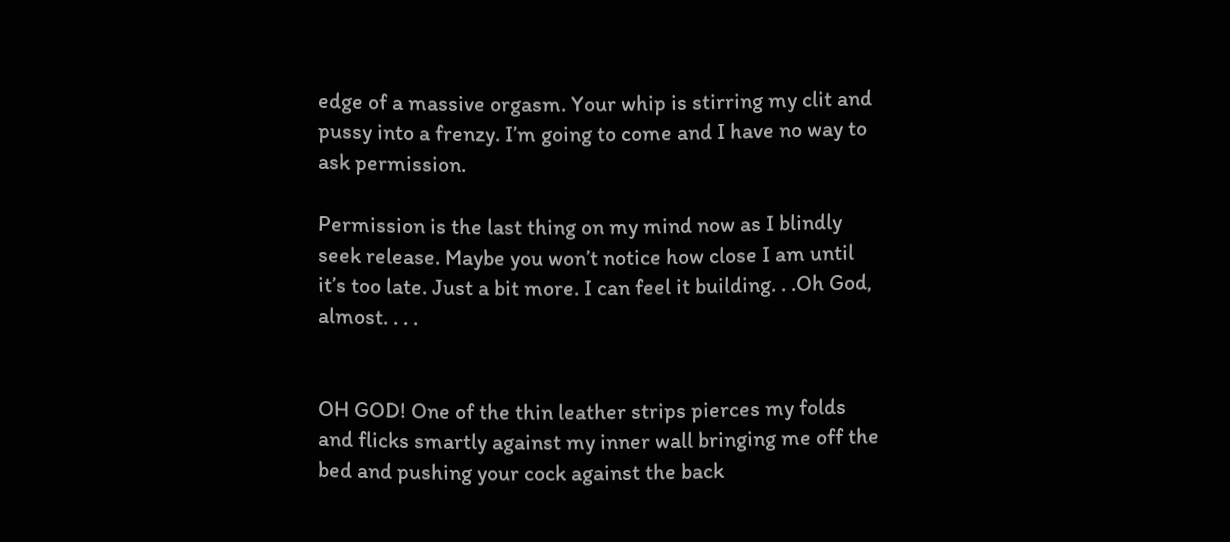edge of a massive orgasm. Your whip is stirring my clit and pussy into a frenzy. I’m going to come and I have no way to ask permission.

Permission is the last thing on my mind now as I blindly seek release. Maybe you won’t notice how close I am until it’s too late. Just a bit more. I can feel it building. . .Oh God, almost. . . .


OH GOD! One of the thin leather strips pierces my folds and flicks smartly against my inner wall bringing me off the bed and pushing your cock against the back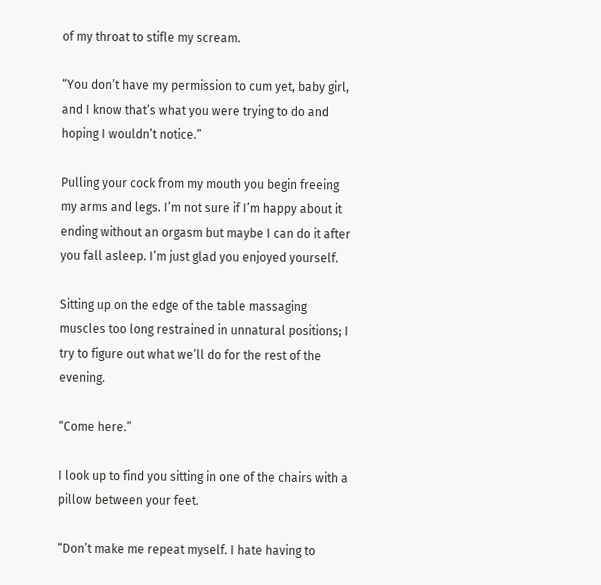of my throat to stifle my scream.

“You don’t have my permission to cum yet, baby girl, and I know that’s what you were trying to do and hoping I wouldn’t notice.”

Pulling your cock from my mouth you begin freeing my arms and legs. I’m not sure if I’m happy about it ending without an orgasm but maybe I can do it after you fall asleep. I’m just glad you enjoyed yourself.

Sitting up on the edge of the table massaging muscles too long restrained in unnatural positions; I try to figure out what we’ll do for the rest of the evening.

“Come here.”

I look up to find you sitting in one of the chairs with a pillow between your feet.

“Don’t make me repeat myself. I hate having to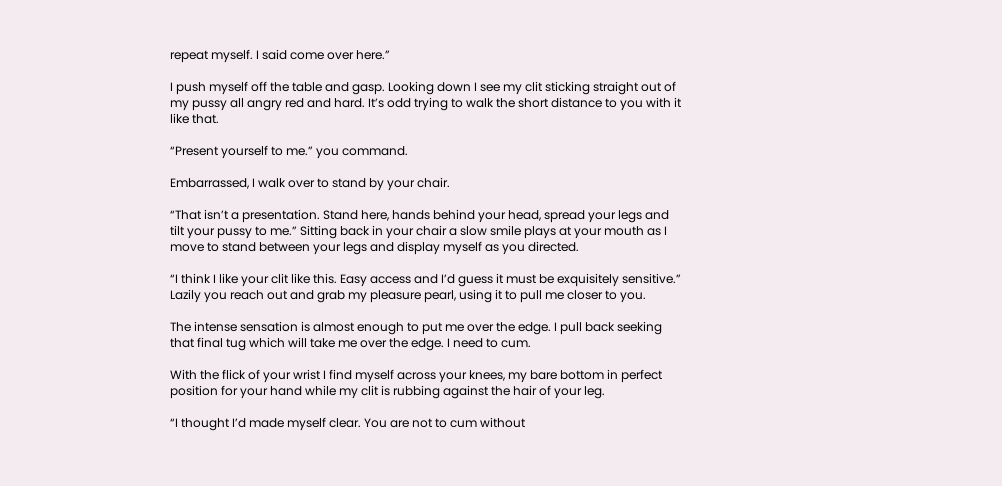repeat myself. I said come over here.”

I push myself off the table and gasp. Looking down I see my clit sticking straight out of my pussy all angry red and hard. It’s odd trying to walk the short distance to you with it like that.

“Present yourself to me.” you command.

Embarrassed, I walk over to stand by your chair.

“That isn’t a presentation. Stand here, hands behind your head, spread your legs and tilt your pussy to me.” Sitting back in your chair a slow smile plays at your mouth as I move to stand between your legs and display myself as you directed.

“I think I like your clit like this. Easy access and I’d guess it must be exquisitely sensitive.” Lazily you reach out and grab my pleasure pearl, using it to pull me closer to you.

The intense sensation is almost enough to put me over the edge. I pull back seeking that final tug which will take me over the edge. I need to cum.

With the flick of your wrist I find myself across your knees, my bare bottom in perfect position for your hand while my clit is rubbing against the hair of your leg.

“I thought I’d made myself clear. You are not to cum without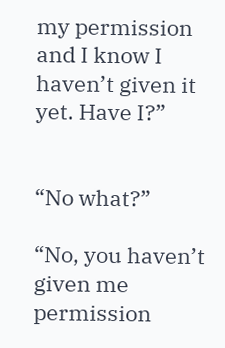my permission and I know I haven’t given it yet. Have I?”


“No what?”

“No, you haven’t given me permission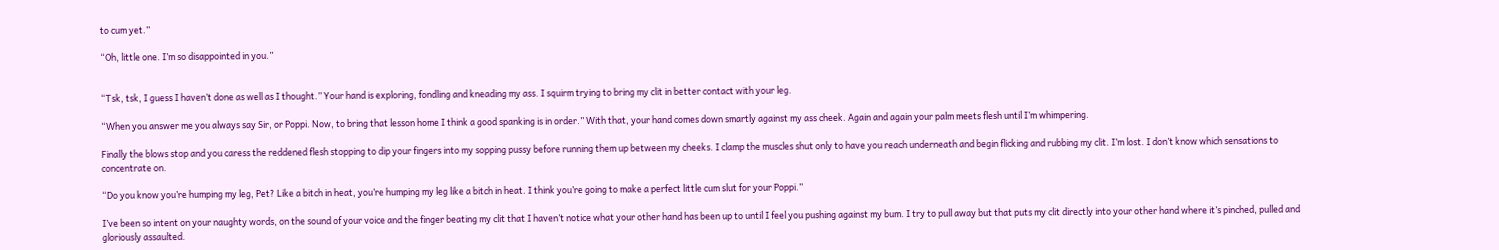to cum yet.”

“Oh, little one. I’m so disappointed in you.”


“Tsk, tsk, I guess I haven’t done as well as I thought.” Your hand is exploring, fondling and kneading my ass. I squirm trying to bring my clit in better contact with your leg.

“When you answer me you always say Sir, or Poppi. Now, to bring that lesson home I think a good spanking is in order.” With that, your hand comes down smartly against my ass cheek. Again and again your palm meets flesh until I’m whimpering.

Finally the blows stop and you caress the reddened flesh stopping to dip your fingers into my sopping pussy before running them up between my cheeks. I clamp the muscles shut only to have you reach underneath and begin flicking and rubbing my clit. I’m lost. I don’t know which sensations to concentrate on.

“Do you know you’re humping my leg, Pet? Like a bitch in heat, you’re humping my leg like a bitch in heat. I think you’re going to make a perfect little cum slut for your Poppi.”

I’ve been so intent on your naughty words, on the sound of your voice and the finger beating my clit that I haven’t notice what your other hand has been up to until I feel you pushing against my bum. I try to pull away but that puts my clit directly into your other hand where it’s pinched, pulled and gloriously assaulted.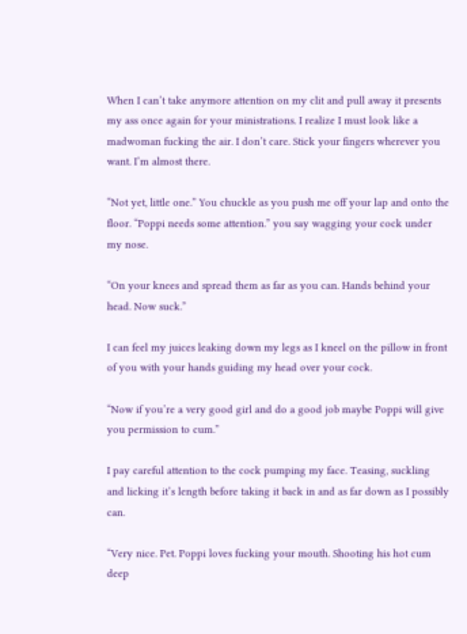When I can’t take anymore attention on my clit and pull away it presents my ass once again for your ministrations. I realize I must look like a madwoman fucking the air. I don’t care. Stick your fingers wherever you want. I’m almost there.

“Not yet, little one.” You chuckle as you push me off your lap and onto the floor. “Poppi needs some attention.” you say wagging your cock under my nose.

“On your knees and spread them as far as you can. Hands behind your head. Now suck.”

I can feel my juices leaking down my legs as I kneel on the pillow in front of you with your hands guiding my head over your cock.

“Now if you’re a very good girl and do a good job maybe Poppi will give you permission to cum.”

I pay careful attention to the cock pumping my face. Teasing, suckling and licking it’s length before taking it back in and as far down as I possibly can.

“Very nice. Pet. Poppi loves fucking your mouth. Shooting his hot cum deep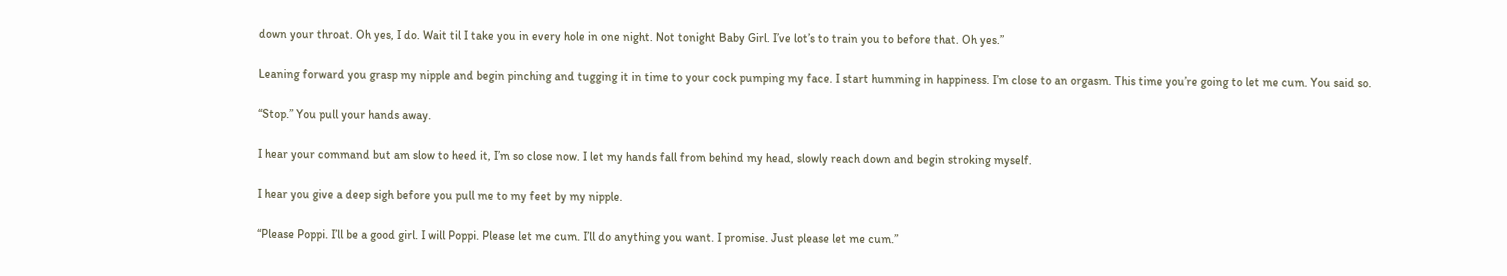down your throat. Oh yes, I do. Wait til I take you in every hole in one night. Not tonight Baby Girl. I’ve lot’s to train you to before that. Oh yes.”

Leaning forward you grasp my nipple and begin pinching and tugging it in time to your cock pumping my face. I start humming in happiness. I’m close to an orgasm. This time you’re going to let me cum. You said so.

“Stop.” You pull your hands away.

I hear your command but am slow to heed it, I’m so close now. I let my hands fall from behind my head, slowly reach down and begin stroking myself.

I hear you give a deep sigh before you pull me to my feet by my nipple.

“Please Poppi. I’ll be a good girl. I will Poppi. Please let me cum. I’ll do anything you want. I promise. Just please let me cum.”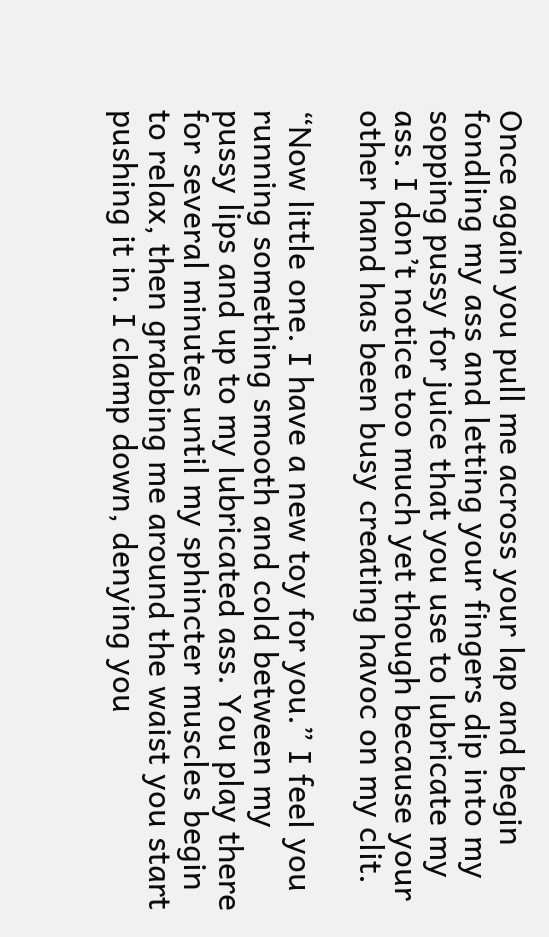Once again you pull me across your lap and begin fondling my ass and letting your fingers dip into my sopping pussy for juice that you use to lubricate my ass. I don’t notice too much yet though because your other hand has been busy creating havoc on my clit.

“Now little one. I have a new toy for you.” I feel you running something smooth and cold between my pussy lips and up to my lubricated ass. You play there for several minutes until my sphincter muscles begin to relax, then grabbing me around the waist you start pushing it in. I clamp down, denying you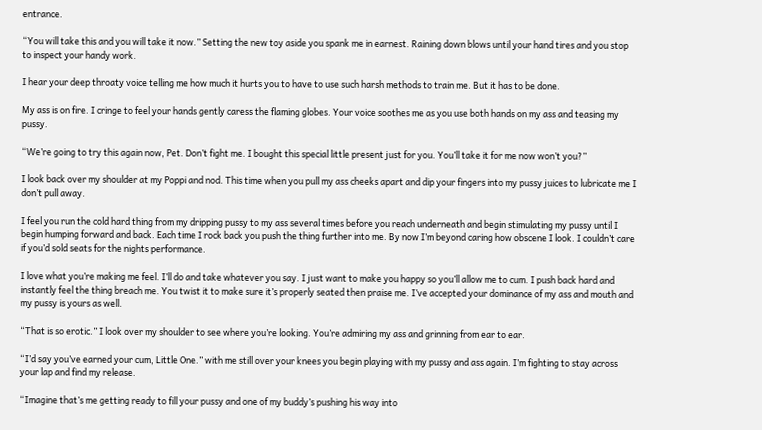entrance.

“You will take this and you will take it now.” Setting the new toy aside you spank me in earnest. Raining down blows until your hand tires and you stop to inspect your handy work.

I hear your deep throaty voice telling me how much it hurts you to have to use such harsh methods to train me. But it has to be done.

My ass is on fire. I cringe to feel your hands gently caress the flaming globes. Your voice soothes me as you use both hands on my ass and teasing my pussy.

“We’re going to try this again now, Pet. Don’t fight me. I bought this special little present just for you. You’ll take it for me now won’t you?”

I look back over my shoulder at my Poppi and nod. This time when you pull my ass cheeks apart and dip your fingers into my pussy juices to lubricate me I don’t pull away.

I feel you run the cold hard thing from my dripping pussy to my ass several times before you reach underneath and begin stimulating my pussy until I begin humping forward and back. Each time I rock back you push the thing further into me. By now I’m beyond caring how obscene I look. I couldn’t care if you’d sold seats for the nights performance.

I love what you’re making me feel. I’ll do and take whatever you say. I just want to make you happy so you’ll allow me to cum. I push back hard and instantly feel the thing breach me. You twist it to make sure it’s properly seated then praise me. I’ve accepted your dominance of my ass and mouth and my pussy is yours as well.

“That is so erotic.” I look over my shoulder to see where you’re looking. You’re admiring my ass and grinning from ear to ear.

“I’d say you’ve earned your cum, Little One.” with me still over your knees you begin playing with my pussy and ass again. I’m fighting to stay across your lap and find my release.

“Imagine that’s me getting ready to fill your pussy and one of my buddy’s pushing his way into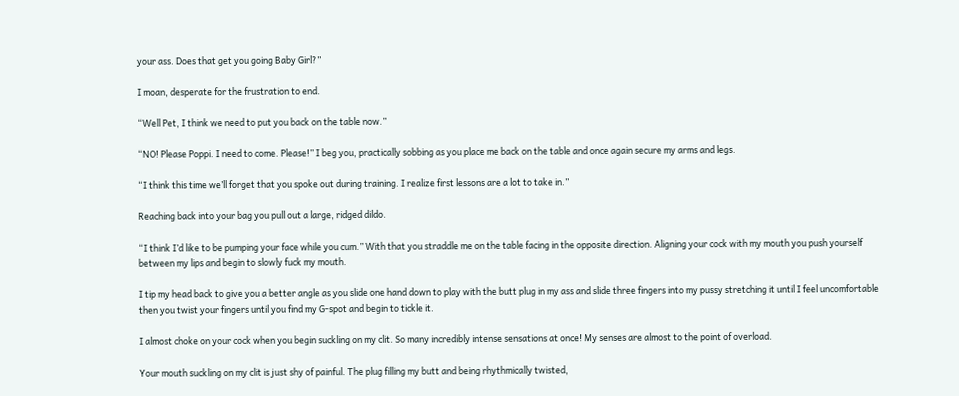your ass. Does that get you going Baby Girl?”

I moan, desperate for the frustration to end.

“Well Pet, I think we need to put you back on the table now.”

“NO! Please Poppi. I need to come. Please!” I beg you, practically sobbing as you place me back on the table and once again secure my arms and legs.

“I think this time we’ll forget that you spoke out during training. I realize first lessons are a lot to take in.”

Reaching back into your bag you pull out a large, ridged dildo.

“I think I’d like to be pumping your face while you cum.” With that you straddle me on the table facing in the opposite direction. Aligning your cock with my mouth you push yourself between my lips and begin to slowly fuck my mouth.

I tip my head back to give you a better angle as you slide one hand down to play with the butt plug in my ass and slide three fingers into my pussy stretching it until I feel uncomfortable then you twist your fingers until you find my G-spot and begin to tickle it.

I almost choke on your cock when you begin suckling on my clit. So many incredibly intense sensations at once! My senses are almost to the point of overload.

Your mouth suckling on my clit is just shy of painful. The plug filling my butt and being rhythmically twisted,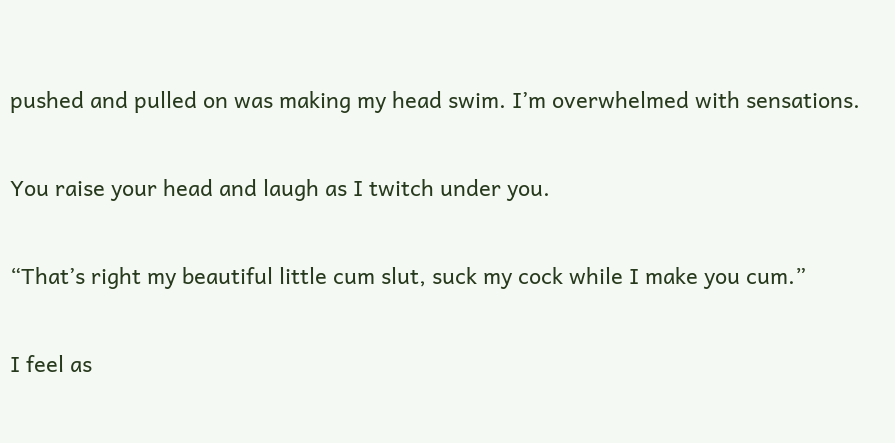pushed and pulled on was making my head swim. I’m overwhelmed with sensations.

You raise your head and laugh as I twitch under you.

“That’s right my beautiful little cum slut, suck my cock while I make you cum.”

I feel as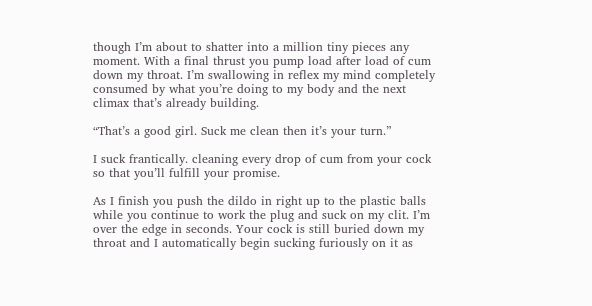though I’m about to shatter into a million tiny pieces any moment. With a final thrust you pump load after load of cum down my throat. I’m swallowing in reflex my mind completely consumed by what you’re doing to my body and the next climax that’s already building.

“That’s a good girl. Suck me clean then it’s your turn.”

I suck frantically. cleaning every drop of cum from your cock so that you’ll fulfill your promise.

As I finish you push the dildo in right up to the plastic balls while you continue to work the plug and suck on my clit. I’m over the edge in seconds. Your cock is still buried down my throat and I automatically begin sucking furiously on it as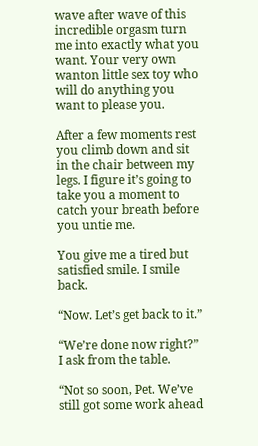wave after wave of this incredible orgasm turn me into exactly what you want. Your very own wanton little sex toy who will do anything you want to please you.

After a few moments rest you climb down and sit in the chair between my legs. I figure it’s going to take you a moment to catch your breath before you untie me.

You give me a tired but satisfied smile. I smile back.

“Now. Let’s get back to it.”

“We’re done now right?” I ask from the table.

“Not so soon, Pet. We’ve still got some work ahead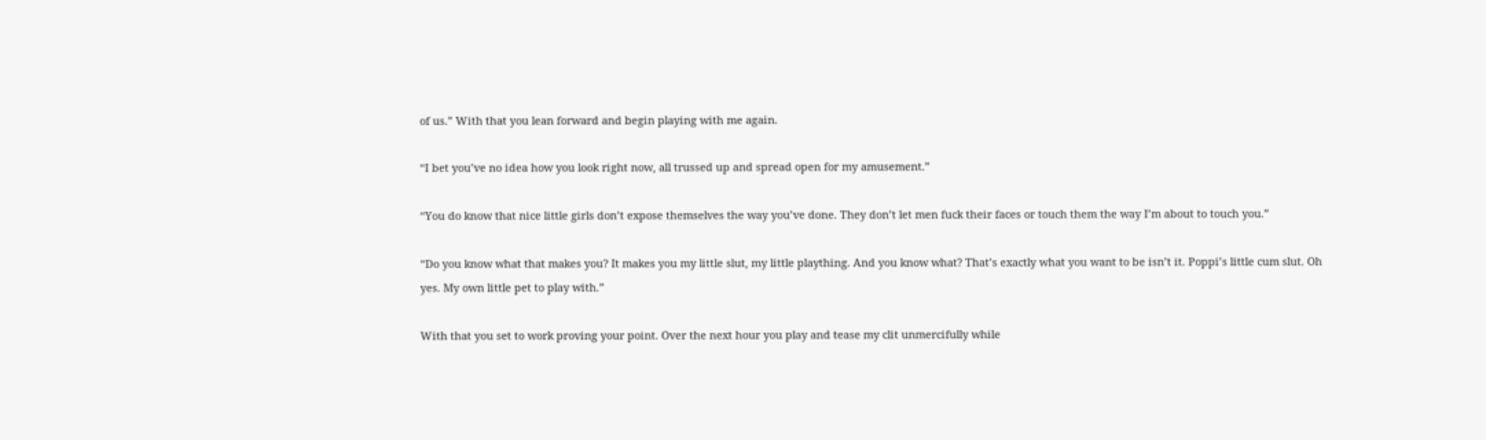of us.” With that you lean forward and begin playing with me again.

“I bet you’ve no idea how you look right now, all trussed up and spread open for my amusement.”

“You do know that nice little girls don’t expose themselves the way you’ve done. They don’t let men fuck their faces or touch them the way I’m about to touch you.”

“Do you know what that makes you? It makes you my little slut, my little plaything. And you know what? That’s exactly what you want to be isn’t it. Poppi’s little cum slut. Oh yes. My own little pet to play with.”

With that you set to work proving your point. Over the next hour you play and tease my clit unmercifully while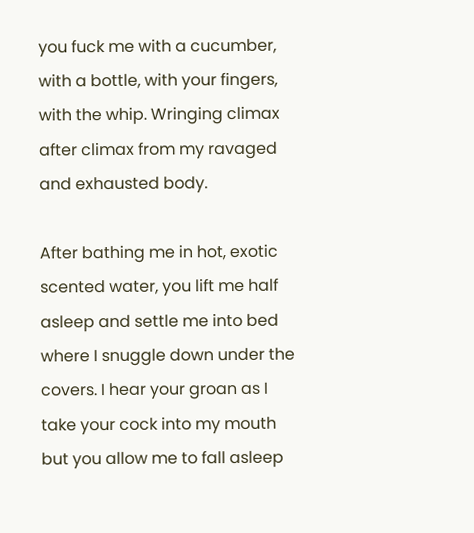you fuck me with a cucumber, with a bottle, with your fingers, with the whip. Wringing climax after climax from my ravaged and exhausted body.

After bathing me in hot, exotic scented water, you lift me half asleep and settle me into bed where I snuggle down under the covers. I hear your groan as I take your cock into my mouth but you allow me to fall asleep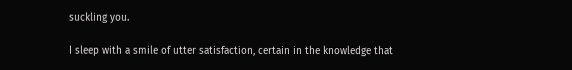suckling you.

I sleep with a smile of utter satisfaction, certain in the knowledge that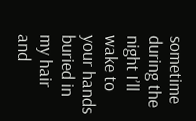sometime during the night I’ll wake to your hands buried in my hair and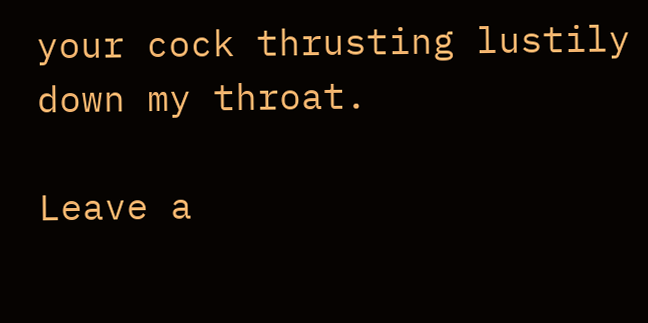your cock thrusting lustily down my throat.

Leave a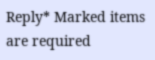Reply* Marked items are required